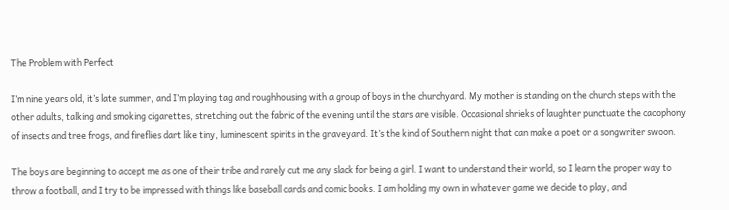The Problem with Perfect

I’m nine years old, it’s late summer, and I’m playing tag and roughhousing with a group of boys in the churchyard. My mother is standing on the church steps with the other adults, talking and smoking cigarettes, stretching out the fabric of the evening until the stars are visible. Occasional shrieks of laughter punctuate the cacophony of insects and tree frogs, and fireflies dart like tiny, luminescent spirits in the graveyard. It’s the kind of Southern night that can make a poet or a songwriter swoon.

The boys are beginning to accept me as one of their tribe and rarely cut me any slack for being a girl. I want to understand their world, so I learn the proper way to throw a football, and I try to be impressed with things like baseball cards and comic books. I am holding my own in whatever game we decide to play, and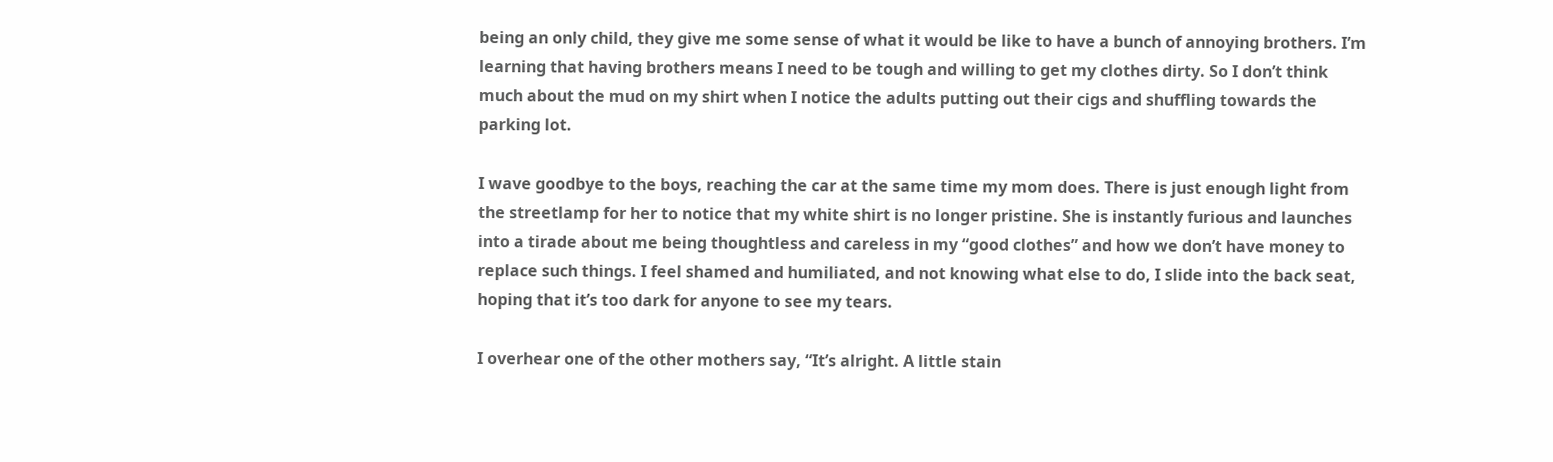being an only child, they give me some sense of what it would be like to have a bunch of annoying brothers. I’m learning that having brothers means I need to be tough and willing to get my clothes dirty. So I don’t think much about the mud on my shirt when I notice the adults putting out their cigs and shuffling towards the parking lot.

I wave goodbye to the boys, reaching the car at the same time my mom does. There is just enough light from the streetlamp for her to notice that my white shirt is no longer pristine. She is instantly furious and launches into a tirade about me being thoughtless and careless in my “good clothes” and how we don’t have money to replace such things. I feel shamed and humiliated, and not knowing what else to do, I slide into the back seat, hoping that it’s too dark for anyone to see my tears.

I overhear one of the other mothers say, “It’s alright. A little stain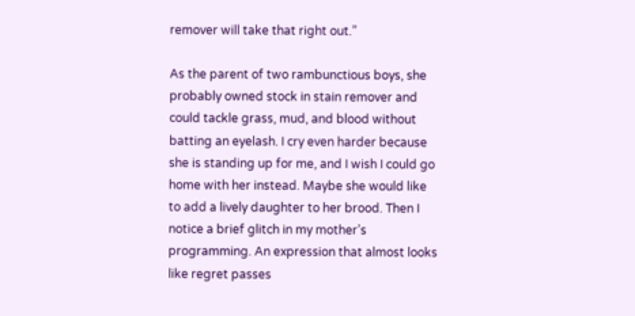remover will take that right out.”

As the parent of two rambunctious boys, she probably owned stock in stain remover and could tackle grass, mud, and blood without batting an eyelash. I cry even harder because she is standing up for me, and I wish I could go home with her instead. Maybe she would like to add a lively daughter to her brood. Then I notice a brief glitch in my mother’s programming. An expression that almost looks like regret passes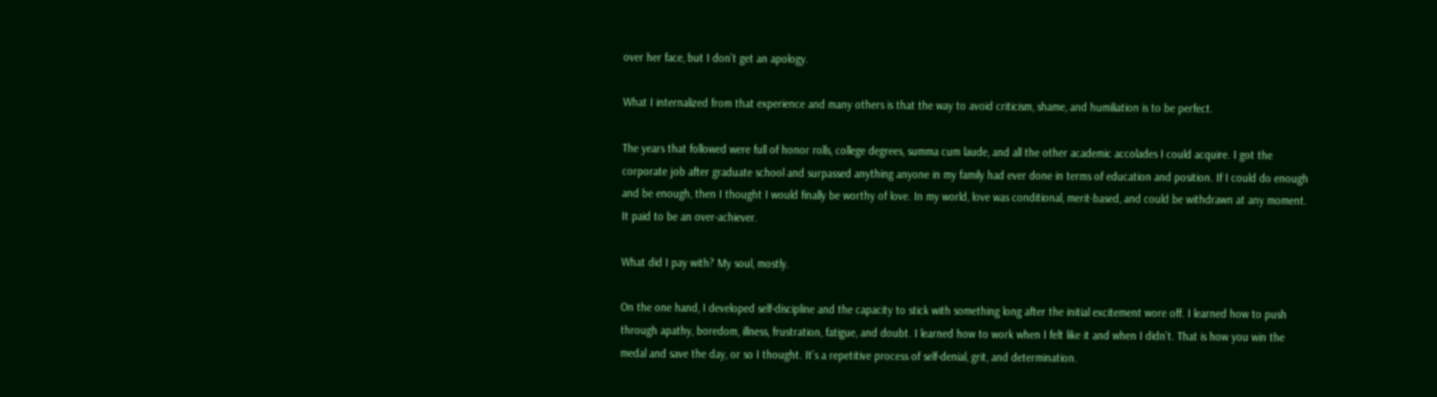over her face, but I don’t get an apology.

What I internalized from that experience and many others is that the way to avoid criticism, shame, and humiliation is to be perfect.

The years that followed were full of honor rolls, college degrees, summa cum laude, and all the other academic accolades I could acquire. I got the corporate job after graduate school and surpassed anything anyone in my family had ever done in terms of education and position. If I could do enough and be enough, then I thought I would finally be worthy of love. In my world, love was conditional, merit-based, and could be withdrawn at any moment. It paid to be an over-achiever.

What did I pay with? My soul, mostly.

On the one hand, I developed self-discipline and the capacity to stick with something long after the initial excitement wore off. I learned how to push through apathy, boredom, illness, frustration, fatigue, and doubt. I learned how to work when I felt like it and when I didn’t. That is how you win the medal and save the day, or so I thought. It’s a repetitive process of self-denial, grit, and determination.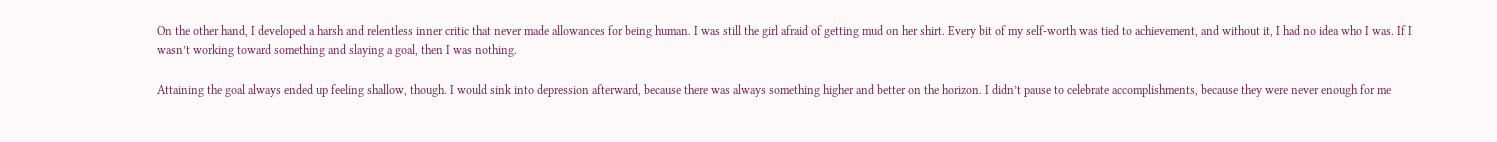On the other hand, I developed a harsh and relentless inner critic that never made allowances for being human. I was still the girl afraid of getting mud on her shirt. Every bit of my self-worth was tied to achievement, and without it, I had no idea who I was. If I wasn’t working toward something and slaying a goal, then I was nothing.

Attaining the goal always ended up feeling shallow, though. I would sink into depression afterward, because there was always something higher and better on the horizon. I didn’t pause to celebrate accomplishments, because they were never enough for me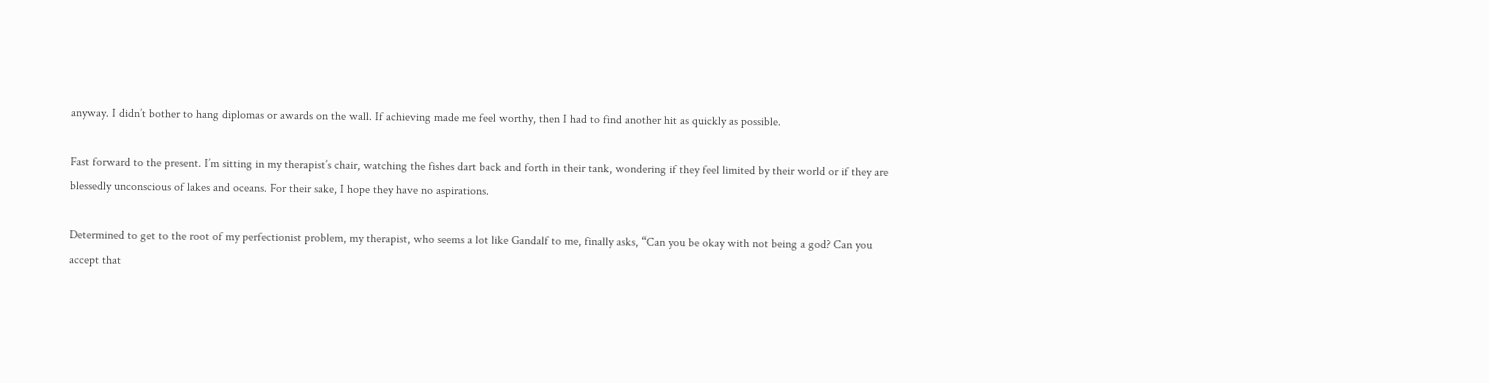anyway. I didn’t bother to hang diplomas or awards on the wall. If achieving made me feel worthy, then I had to find another hit as quickly as possible.

Fast forward to the present. I’m sitting in my therapist’s chair, watching the fishes dart back and forth in their tank, wondering if they feel limited by their world or if they are blessedly unconscious of lakes and oceans. For their sake, I hope they have no aspirations.

Determined to get to the root of my perfectionist problem, my therapist, who seems a lot like Gandalf to me, finally asks, “Can you be okay with not being a god? Can you accept that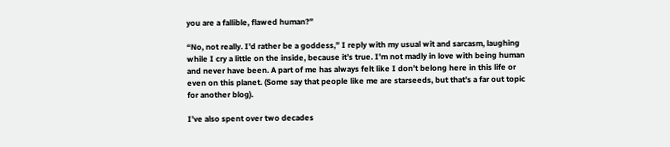you are a fallible, flawed human?”

“No, not really. I’d rather be a goddess,” I reply with my usual wit and sarcasm, laughing while I cry a little on the inside, because it’s true. I’m not madly in love with being human and never have been. A part of me has always felt like I don’t belong here in this life or even on this planet. (Some say that people like me are starseeds, but that’s a far out topic for another blog).

I’ve also spent over two decades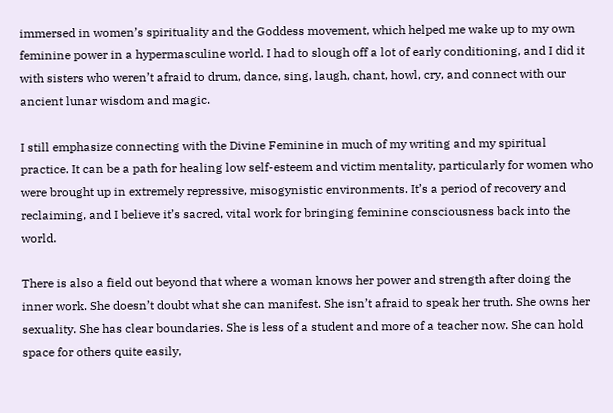immersed in women’s spirituality and the Goddess movement, which helped me wake up to my own feminine power in a hypermasculine world. I had to slough off a lot of early conditioning, and I did it with sisters who weren’t afraid to drum, dance, sing, laugh, chant, howl, cry, and connect with our ancient lunar wisdom and magic.

I still emphasize connecting with the Divine Feminine in much of my writing and my spiritual practice. It can be a path for healing low self-esteem and victim mentality, particularly for women who were brought up in extremely repressive, misogynistic environments. It’s a period of recovery and reclaiming, and I believe it’s sacred, vital work for bringing feminine consciousness back into the world.

There is also a field out beyond that where a woman knows her power and strength after doing the inner work. She doesn’t doubt what she can manifest. She isn’t afraid to speak her truth. She owns her sexuality. She has clear boundaries. She is less of a student and more of a teacher now. She can hold space for others quite easily,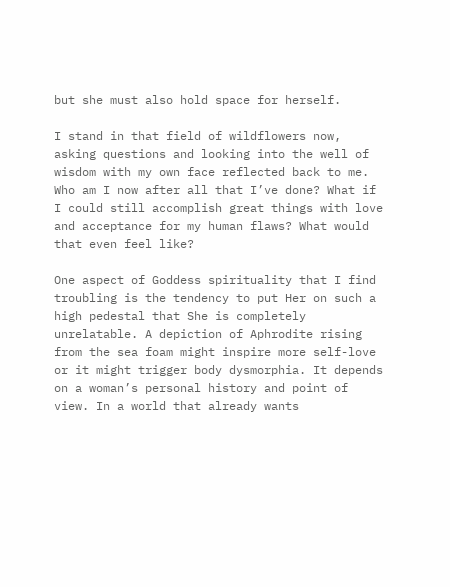but she must also hold space for herself.

I stand in that field of wildflowers now, asking questions and looking into the well of wisdom with my own face reflected back to me. Who am I now after all that I’ve done? What if I could still accomplish great things with love and acceptance for my human flaws? What would that even feel like?

One aspect of Goddess spirituality that I find troubling is the tendency to put Her on such a high pedestal that She is completely unrelatable. A depiction of Aphrodite rising from the sea foam might inspire more self-love or it might trigger body dysmorphia. It depends on a woman’s personal history and point of view. In a world that already wants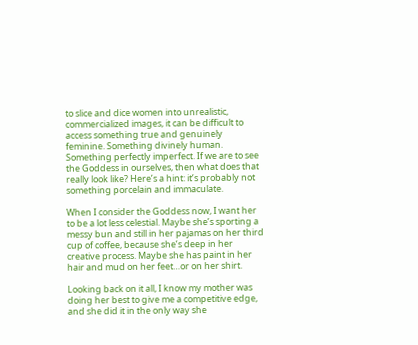to slice and dice women into unrealistic, commercialized images, it can be difficult to access something true and genuinely feminine. Something divinely human. Something perfectly imperfect. If we are to see the Goddess in ourselves, then what does that really look like? Here’s a hint: it’s probably not something porcelain and immaculate.

When I consider the Goddess now, I want her to be a lot less celestial. Maybe she’s sporting a messy bun and still in her pajamas on her third cup of coffee, because she’s deep in her creative process. Maybe she has paint in her hair and mud on her feet…or on her shirt.

Looking back on it all, I know my mother was doing her best to give me a competitive edge, and she did it in the only way she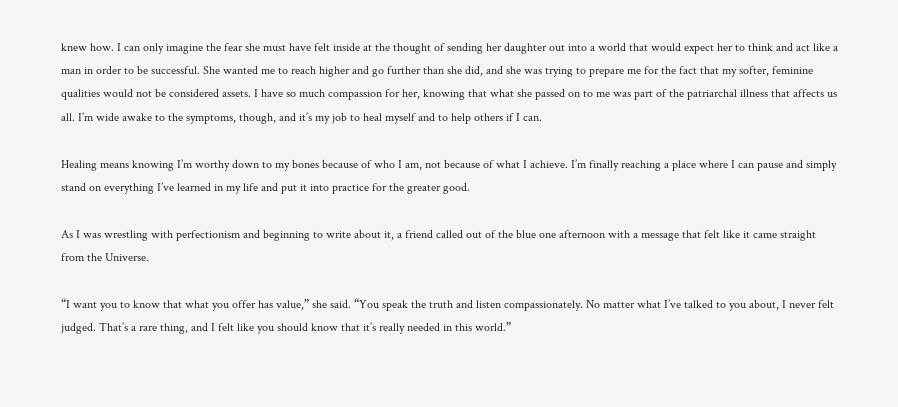knew how. I can only imagine the fear she must have felt inside at the thought of sending her daughter out into a world that would expect her to think and act like a man in order to be successful. She wanted me to reach higher and go further than she did, and she was trying to prepare me for the fact that my softer, feminine qualities would not be considered assets. I have so much compassion for her, knowing that what she passed on to me was part of the patriarchal illness that affects us all. I’m wide awake to the symptoms, though, and it’s my job to heal myself and to help others if I can.

Healing means knowing I’m worthy down to my bones because of who I am, not because of what I achieve. I’m finally reaching a place where I can pause and simply stand on everything I’ve learned in my life and put it into practice for the greater good.

As I was wrestling with perfectionism and beginning to write about it, a friend called out of the blue one afternoon with a message that felt like it came straight from the Universe.

“I want you to know that what you offer has value,” she said. “You speak the truth and listen compassionately. No matter what I’ve talked to you about, I never felt judged. That’s a rare thing, and I felt like you should know that it’s really needed in this world.”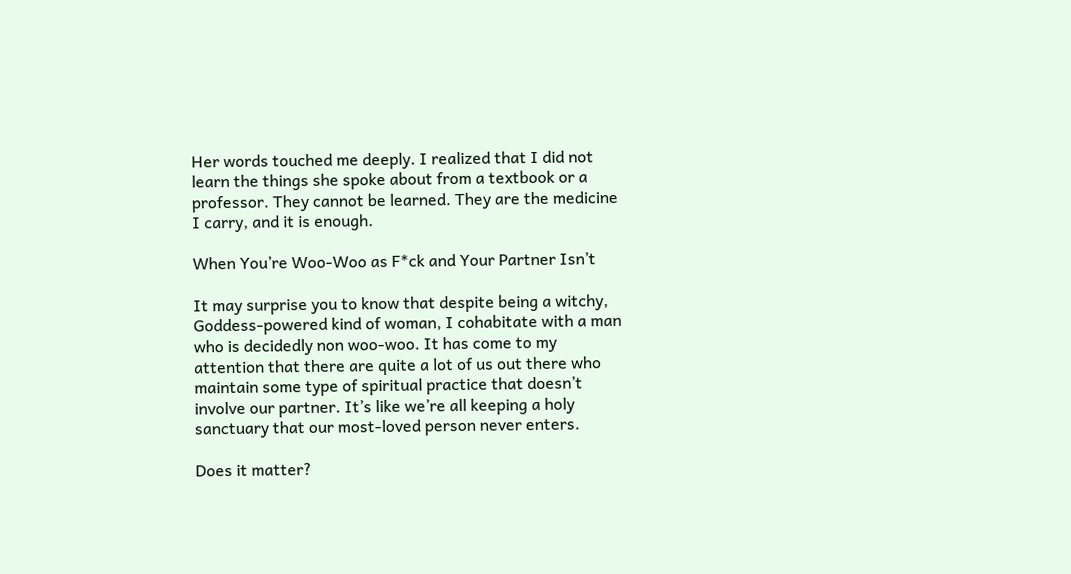Her words touched me deeply. I realized that I did not learn the things she spoke about from a textbook or a professor. They cannot be learned. They are the medicine I carry, and it is enough.

When You’re Woo-Woo as F*ck and Your Partner Isn’t

It may surprise you to know that despite being a witchy, Goddess-powered kind of woman, I cohabitate with a man who is decidedly non woo-woo. It has come to my attention that there are quite a lot of us out there who maintain some type of spiritual practice that doesn’t involve our partner. It’s like we’re all keeping a holy sanctuary that our most-loved person never enters.

Does it matter?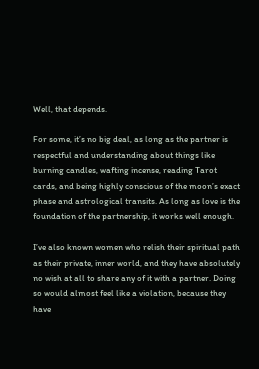Well, that depends.

For some, it’s no big deal, as long as the partner is respectful and understanding about things like burning candles, wafting incense, reading Tarot cards, and being highly conscious of the moon’s exact phase and astrological transits. As long as love is the foundation of the partnership, it works well enough.

I’ve also known women who relish their spiritual path as their private, inner world, and they have absolutely no wish at all to share any of it with a partner. Doing so would almost feel like a violation, because they have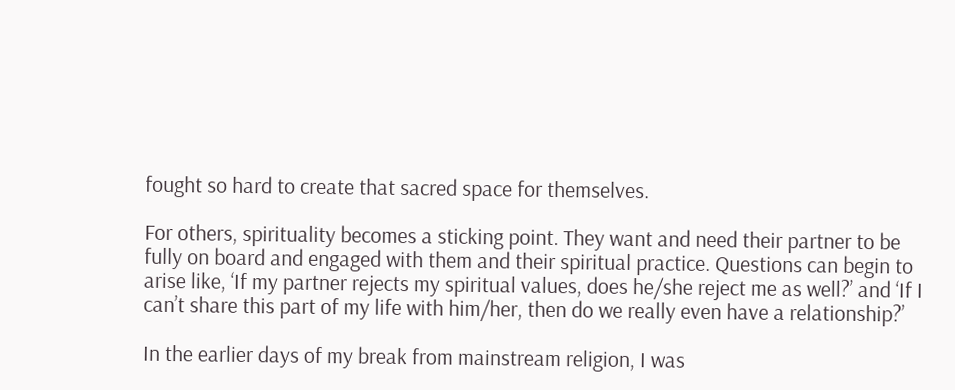fought so hard to create that sacred space for themselves.

For others, spirituality becomes a sticking point. They want and need their partner to be fully on board and engaged with them and their spiritual practice. Questions can begin to arise like, ‘If my partner rejects my spiritual values, does he/she reject me as well?’ and ‘If I can’t share this part of my life with him/her, then do we really even have a relationship?’

In the earlier days of my break from mainstream religion, I was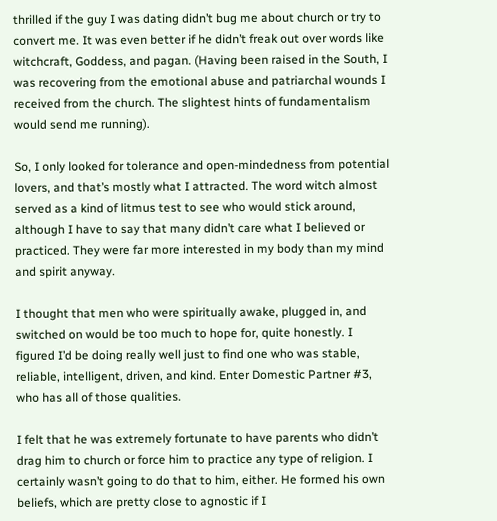thrilled if the guy I was dating didn’t bug me about church or try to convert me. It was even better if he didn’t freak out over words like witchcraft, Goddess, and pagan. (Having been raised in the South, I was recovering from the emotional abuse and patriarchal wounds I received from the church. The slightest hints of fundamentalism would send me running).

So, I only looked for tolerance and open-mindedness from potential lovers, and that’s mostly what I attracted. The word witch almost served as a kind of litmus test to see who would stick around, although I have to say that many didn’t care what I believed or practiced. They were far more interested in my body than my mind and spirit anyway.

I thought that men who were spiritually awake, plugged in, and switched on would be too much to hope for, quite honestly. I figured I’d be doing really well just to find one who was stable, reliable, intelligent, driven, and kind. Enter Domestic Partner #3, who has all of those qualities.

I felt that he was extremely fortunate to have parents who didn’t drag him to church or force him to practice any type of religion. I certainly wasn’t going to do that to him, either. He formed his own beliefs, which are pretty close to agnostic if I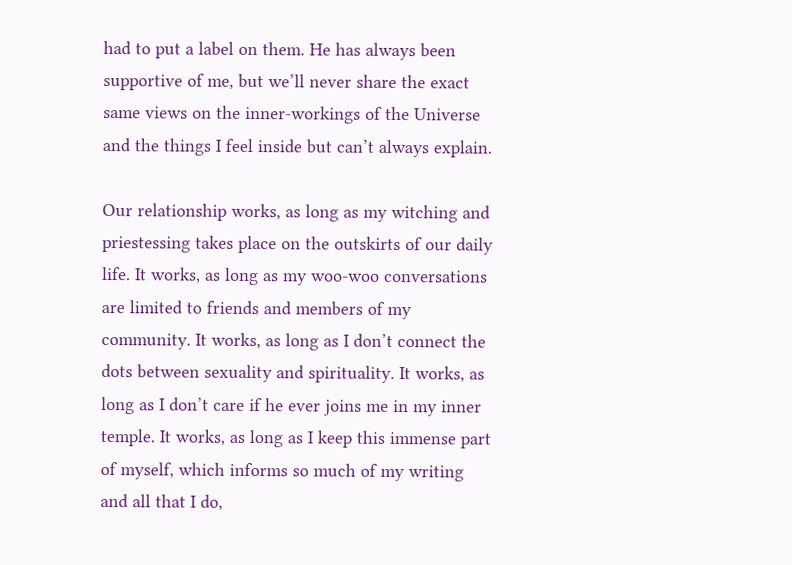had to put a label on them. He has always been supportive of me, but we’ll never share the exact same views on the inner-workings of the Universe and the things I feel inside but can’t always explain.

Our relationship works, as long as my witching and priestessing takes place on the outskirts of our daily life. It works, as long as my woo-woo conversations are limited to friends and members of my community. It works, as long as I don’t connect the dots between sexuality and spirituality. It works, as long as I don’t care if he ever joins me in my inner temple. It works, as long as I keep this immense part of myself, which informs so much of my writing and all that I do,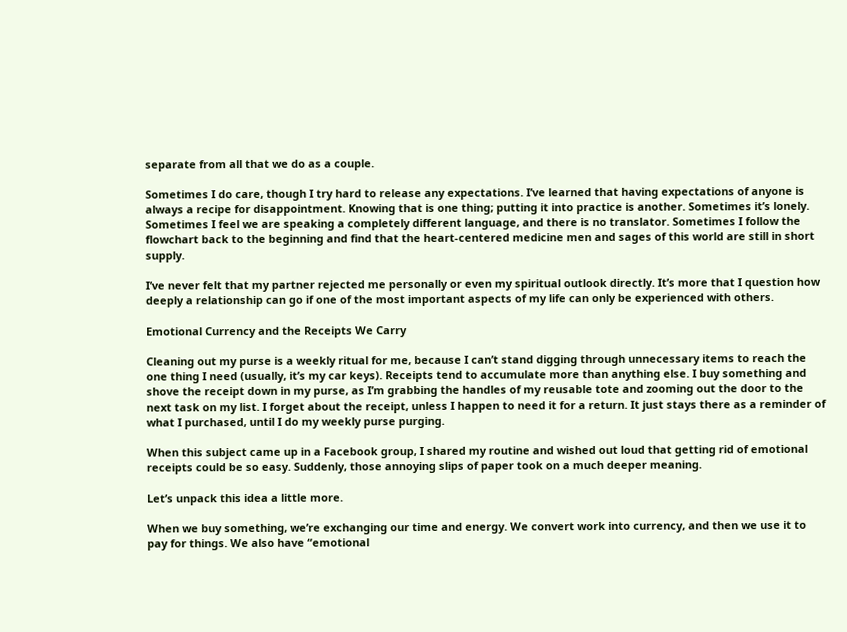separate from all that we do as a couple.

Sometimes I do care, though I try hard to release any expectations. I’ve learned that having expectations of anyone is always a recipe for disappointment. Knowing that is one thing; putting it into practice is another. Sometimes it’s lonely. Sometimes I feel we are speaking a completely different language, and there is no translator. Sometimes I follow the flowchart back to the beginning and find that the heart-centered medicine men and sages of this world are still in short supply.

I’ve never felt that my partner rejected me personally or even my spiritual outlook directly. It’s more that I question how deeply a relationship can go if one of the most important aspects of my life can only be experienced with others.

Emotional Currency and the Receipts We Carry

Cleaning out my purse is a weekly ritual for me, because I can’t stand digging through unnecessary items to reach the one thing I need (usually, it’s my car keys). Receipts tend to accumulate more than anything else. I buy something and shove the receipt down in my purse, as I’m grabbing the handles of my reusable tote and zooming out the door to the next task on my list. I forget about the receipt, unless I happen to need it for a return. It just stays there as a reminder of what I purchased, until I do my weekly purse purging.

When this subject came up in a Facebook group, I shared my routine and wished out loud that getting rid of emotional receipts could be so easy. Suddenly, those annoying slips of paper took on a much deeper meaning.

Let’s unpack this idea a little more.

When we buy something, we’re exchanging our time and energy. We convert work into currency, and then we use it to pay for things. We also have “emotional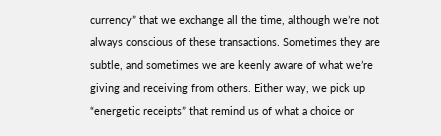currency” that we exchange all the time, although we’re not always conscious of these transactions. Sometimes they are subtle, and sometimes we are keenly aware of what we’re giving and receiving from others. Either way, we pick up “energetic receipts” that remind us of what a choice or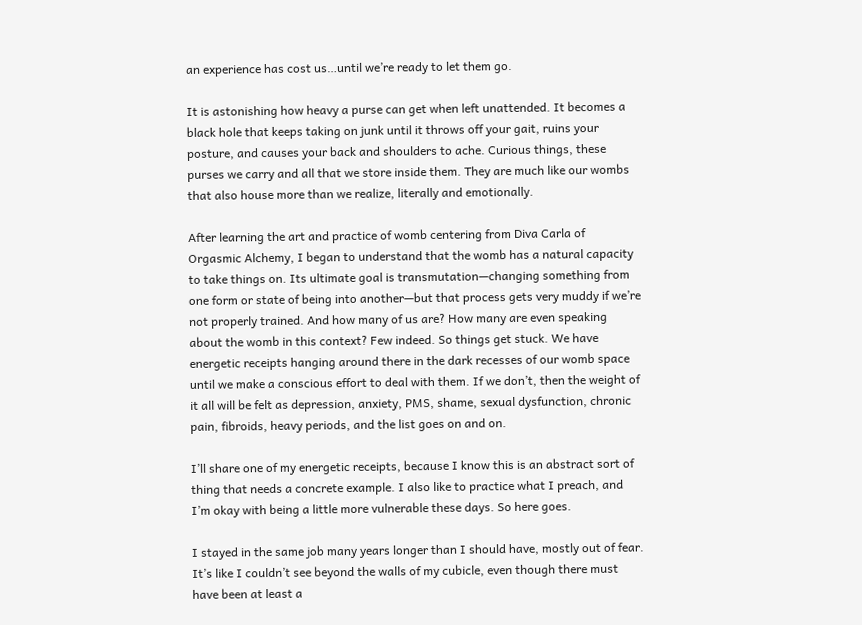an experience has cost us…until we’re ready to let them go.

It is astonishing how heavy a purse can get when left unattended. It becomes a black hole that keeps taking on junk until it throws off your gait, ruins your posture, and causes your back and shoulders to ache. Curious things, these purses we carry and all that we store inside them. They are much like our wombs that also house more than we realize, literally and emotionally.

After learning the art and practice of womb centering from Diva Carla of Orgasmic Alchemy, I began to understand that the womb has a natural capacity to take things on. Its ultimate goal is transmutation—changing something from one form or state of being into another—but that process gets very muddy if we’re not properly trained. And how many of us are? How many are even speaking about the womb in this context? Few indeed. So things get stuck. We have energetic receipts hanging around there in the dark recesses of our womb space until we make a conscious effort to deal with them. If we don’t, then the weight of it all will be felt as depression, anxiety, PMS, shame, sexual dysfunction, chronic pain, fibroids, heavy periods, and the list goes on and on.

I’ll share one of my energetic receipts, because I know this is an abstract sort of thing that needs a concrete example. I also like to practice what I preach, and I’m okay with being a little more vulnerable these days. So here goes.

I stayed in the same job many years longer than I should have, mostly out of fear. It’s like I couldn’t see beyond the walls of my cubicle, even though there must have been at least a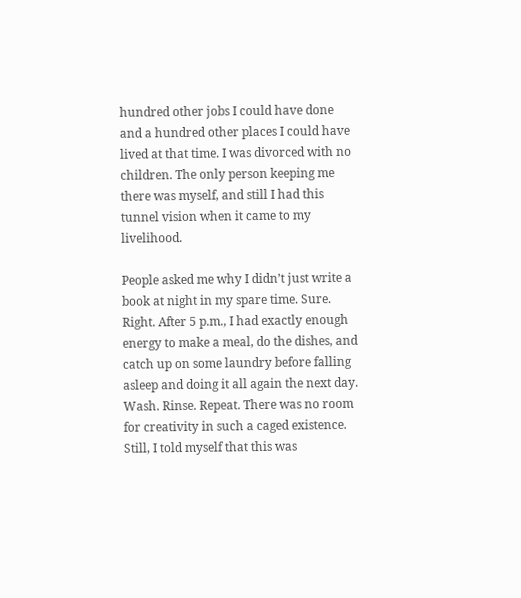hundred other jobs I could have done and a hundred other places I could have lived at that time. I was divorced with no children. The only person keeping me there was myself, and still I had this tunnel vision when it came to my livelihood.

People asked me why I didn’t just write a book at night in my spare time. Sure. Right. After 5 p.m., I had exactly enough energy to make a meal, do the dishes, and catch up on some laundry before falling asleep and doing it all again the next day. Wash. Rinse. Repeat. There was no room for creativity in such a caged existence. Still, I told myself that this was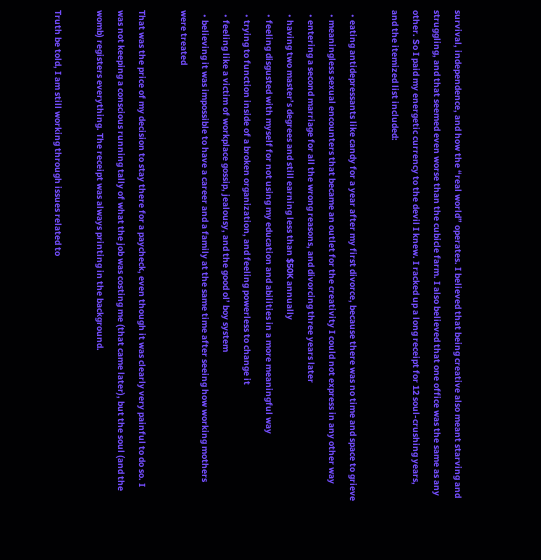survival, independence, and how the “real world” operates. I believed that being creative also meant starving and struggling, and that seemed even worse than the cubicle farm. I also believed that one office was the same as any other. So I paid my energetic currency to the devil I knew. I racked up a long receipt for 12 soul-crushing years, and the itemized list included:

  • eating antidepressants like candy for a year after my first divorce, because there was no time and space to grieve
  • meaningless sexual encounters that became an outlet for the creativity I could not express in any other way
  • entering a second marriage for all the wrong reasons, and divorcing three years later
  • having two master’s degrees and still earning less than $50K annually
  • feeling disgusted with myself for not using my education and abilities in a more meaningful way
  • trying to function inside of a broken organization, and feeling powerless to change it
  • feeling like a victim of workplace gossip, jealousy, and the good ol’ boy system
  • believing it was impossible to have a career and a family at the same time after seeing how working mothers were treated

That was the price of my decision to stay there for a paycheck, even though it was clearly very painful to do so. I was not keeping a conscious running tally of what the job was costing me (that came later), but the soul (and the womb) registers everything. The receipt was always printing in the background.

Truth be told, I am still working through issues related to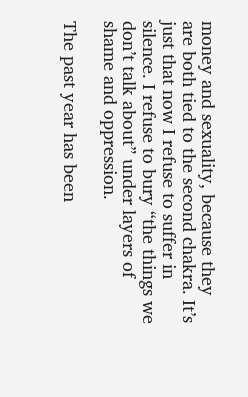money and sexuality, because they are both tied to the second chakra. It’s just that now I refuse to suffer in silence. I refuse to bury “the things we don’t talk about” under layers of shame and oppression.

The past year has been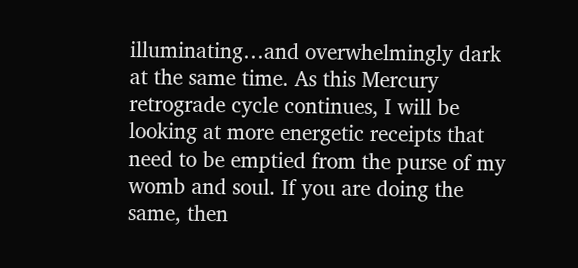illuminating…and overwhelmingly dark at the same time. As this Mercury retrograde cycle continues, I will be looking at more energetic receipts that need to be emptied from the purse of my womb and soul. If you are doing the same, then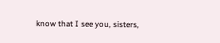know that I see you, sisters,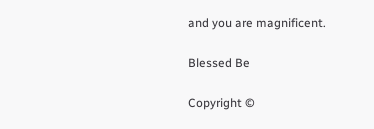and you are magnificent.

Blessed Be

Copyright ©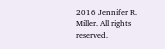2016 Jennifer R. Miller. All rights reserved.